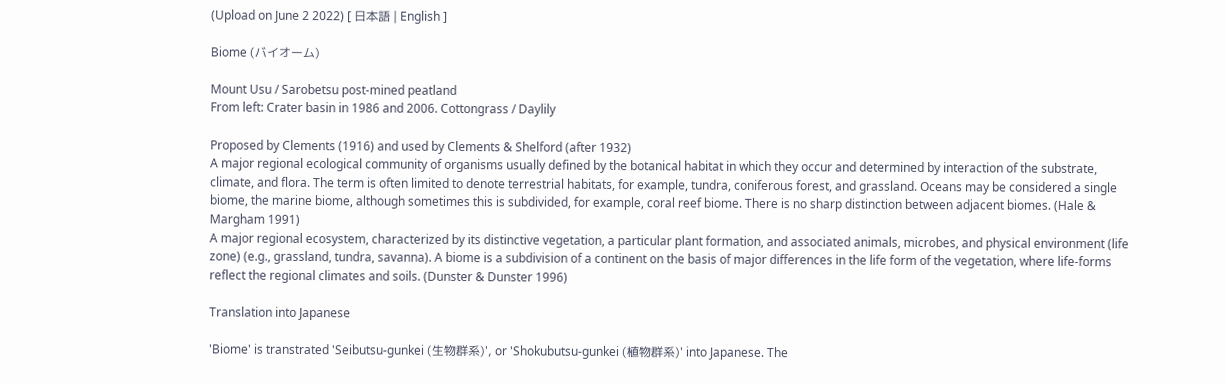(Upload on June 2 2022) [ 日本語 | English ]

Biome (バイオーム)

Mount Usu / Sarobetsu post-mined peatland
From left: Crater basin in 1986 and 2006. Cottongrass / Daylily

Proposed by Clements (1916) and used by Clements & Shelford (after 1932)
A major regional ecological community of organisms usually defined by the botanical habitat in which they occur and determined by interaction of the substrate, climate, and flora. The term is often limited to denote terrestrial habitats, for example, tundra, coniferous forest, and grassland. Oceans may be considered a single biome, the marine biome, although sometimes this is subdivided, for example, coral reef biome. There is no sharp distinction between adjacent biomes. (Hale & Margham 1991)
A major regional ecosystem, characterized by its distinctive vegetation, a particular plant formation, and associated animals, microbes, and physical environment (life zone) (e.g., grassland, tundra, savanna). A biome is a subdivision of a continent on the basis of major differences in the life form of the vegetation, where life-forms reflect the regional climates and soils. (Dunster & Dunster 1996)

Translation into Japanese

'Biome' is transtrated 'Seibutsu-gunkei (生物群系)', or 'Shokubutsu-gunkei (植物群系)' into Japanese. The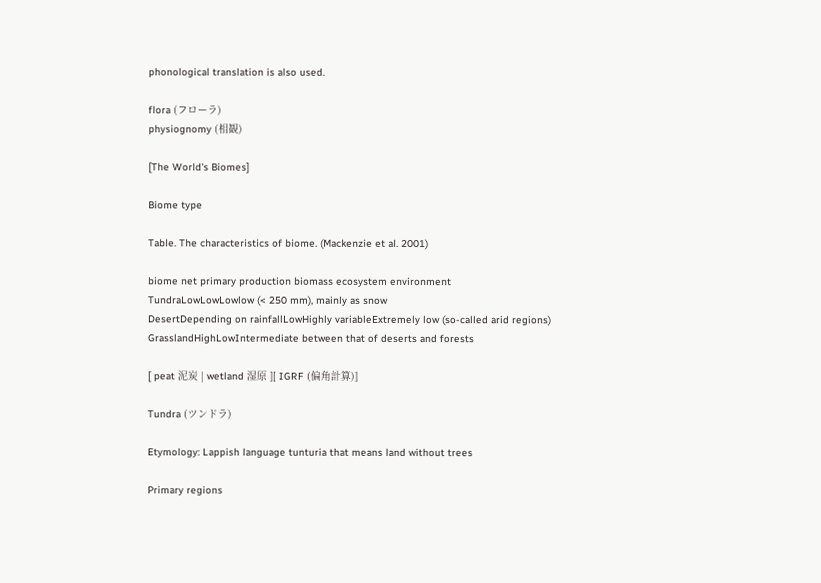phonological translation is also used.

flora (フローラ)
physiognomy (相観)

[The World's Biomes]

Biome type

Table. The characteristics of biome. (Mackenzie et al. 2001)

biome net primary production biomass ecosystem environment
TundraLowLowLowlow (< 250 mm), mainly as snow
DesertDepending on rainfallLowHighly variableExtremely low (so-called arid regions)
GrasslandHighLowIntermediate between that of deserts and forests

[ peat 泥炭 | wetland 湿原 ][ IGRF (偏角計算)]

Tundra (ツンドラ)

Etymology: Lappish language tunturia that means land without trees

Primary regions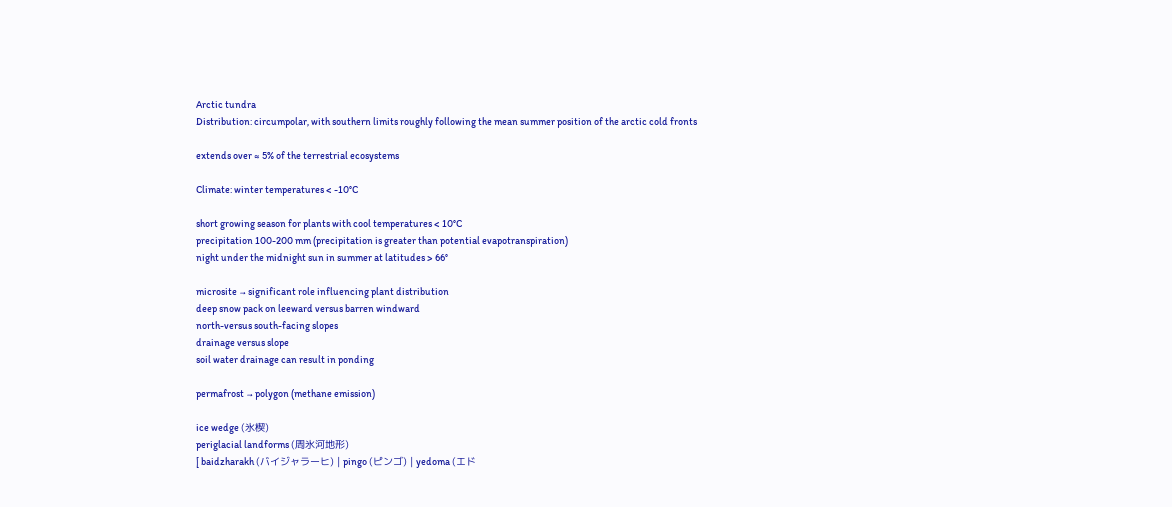Arctic tundra
Distribution: circumpolar, with southern limits roughly following the mean summer position of the arctic cold fronts

extends over ≈ 5% of the terrestrial ecosystems

Climate: winter temperatures < -10°C

short growing season for plants with cool temperatures < 10°C
precipitation 100-200 mm (precipitation is greater than potential evapotranspiration)
night under the midnight sun in summer at latitudes > 66°

microsite → significant role influencing plant distribution
deep snow pack on leeward versus barren windward
north-versus south-facing slopes
drainage versus slope
soil water drainage can result in ponding

permafrost → polygon (methane emission)

ice wedge (氷楔)
periglacial landforms (周氷河地形)
[ baidzharakh (バイジャラーヒ) | pingo (ピンゴ) | yedoma (エド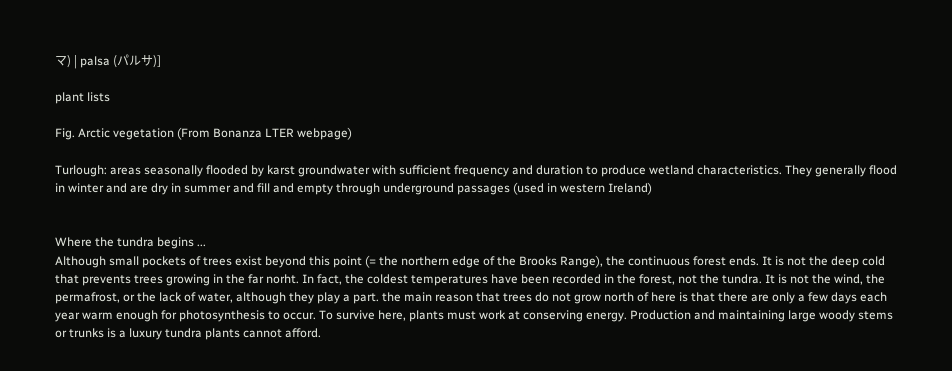マ) | palsa (パルサ)]

plant lists

Fig. Arctic vegetation (From Bonanza LTER webpage)

Turlough: areas seasonally flooded by karst groundwater with sufficient frequency and duration to produce wetland characteristics. They generally flood in winter and are dry in summer and fill and empty through underground passages (used in western Ireland)


Where the tundra begins ...
Although small pockets of trees exist beyond this point (= the northern edge of the Brooks Range), the continuous forest ends. It is not the deep cold that prevents trees growing in the far norht. In fact, the coldest temperatures have been recorded in the forest, not the tundra. It is not the wind, the permafrost, or the lack of water, although they play a part. the main reason that trees do not grow north of here is that there are only a few days each year warm enough for photosynthesis to occur. To survive here, plants must work at conserving energy. Production and maintaining large woody stems or trunks is a luxury tundra plants cannot afford.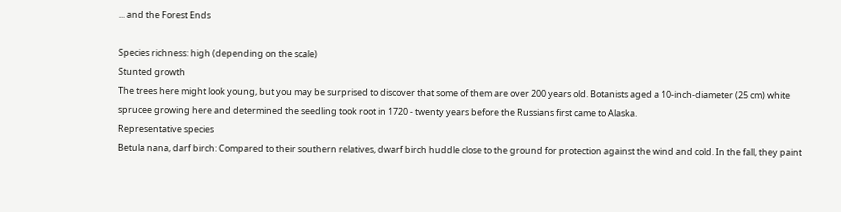... and the Forest Ends

Species richness: high (depending on the scale)
Stunted growth
The trees here might look young, but you may be surprised to discover that some of them are over 200 years old. Botanists aged a 10-inch-diameter (25 cm) white sprucee growing here and determined the seedling took root in 1720 - twenty years before the Russians first came to Alaska.
Representative species
Betula nana, darf birch: Compared to their southern relatives, dwarf birch huddle close to the ground for protection against the wind and cold. In the fall, they paint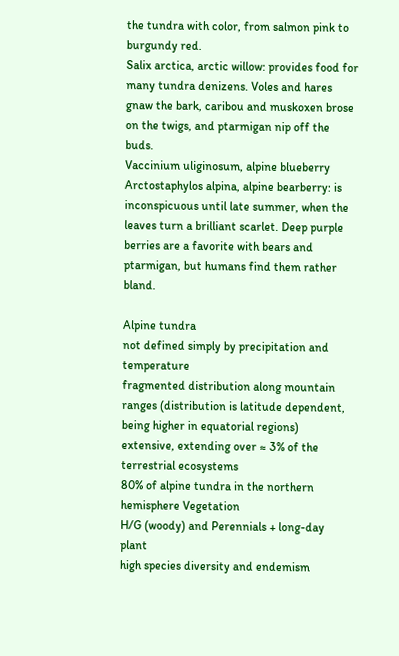the tundra with color, from salmon pink to burgundy red.
Salix arctica, arctic willow: provides food for many tundra denizens. Voles and hares gnaw the bark, caribou and muskoxen brose on the twigs, and ptarmigan nip off the buds.
Vaccinium uliginosum, alpine blueberry
Arctostaphylos alpina, alpine bearberry: is inconspicuous until late summer, when the leaves turn a brilliant scarlet. Deep purple berries are a favorite with bears and ptarmigan, but humans find them rather bland.

Alpine tundra
not defined simply by precipitation and temperature
fragmented distribution along mountain ranges (distribution is latitude dependent, being higher in equatorial regions)
extensive, extending over ≈ 3% of the terrestrial ecosystems
80% of alpine tundra in the northern hemisphere Vegetation
H/G (woody) and Perennials + long-day plant
high species diversity and endemism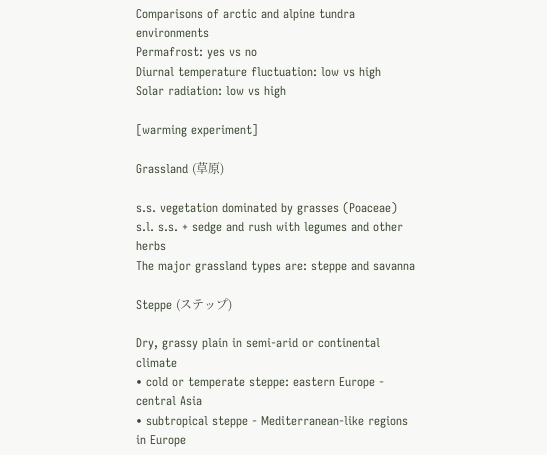Comparisons of arctic and alpine tundra environments
Permafrost: yes vs no
Diurnal temperature fluctuation: low vs high
Solar radiation: low vs high

[warming experiment]

Grassland (草原)

s.s. vegetation dominated by grasses (Poaceae)
s.l. s.s. + sedge and rush with legumes and other herbs
The major grassland types are: steppe and savanna

Steppe (ステップ)

Dry, grassy plain in semi-arid or continental climate
• cold or temperate steppe: eastern Europe - central Asia
• subtropical steppe - Mediterranean-like regions in Europe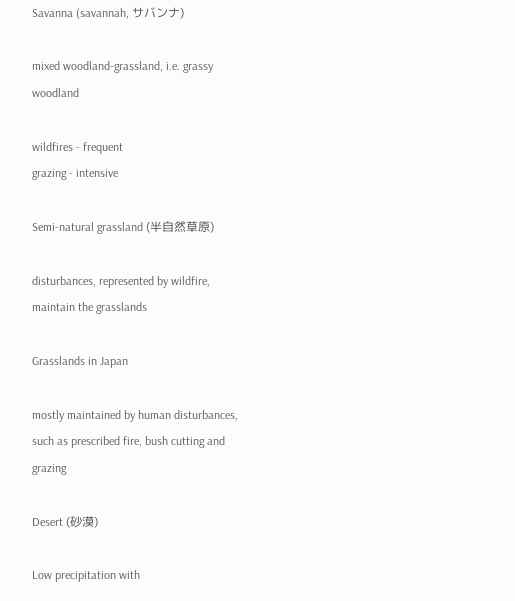Savanna (savannah, サバンナ)

mixed woodland-grassland, i.e. grassy woodland

wildfires - frequent
grazing - intensive

Semi-natural grassland (半自然草原)

disturbances, represented by wildfire, maintain the grasslands

Grasslands in Japan

mostly maintained by human disturbances, such as prescribed fire, bush cutting and grazing

Desert (砂漠)

Low precipitation with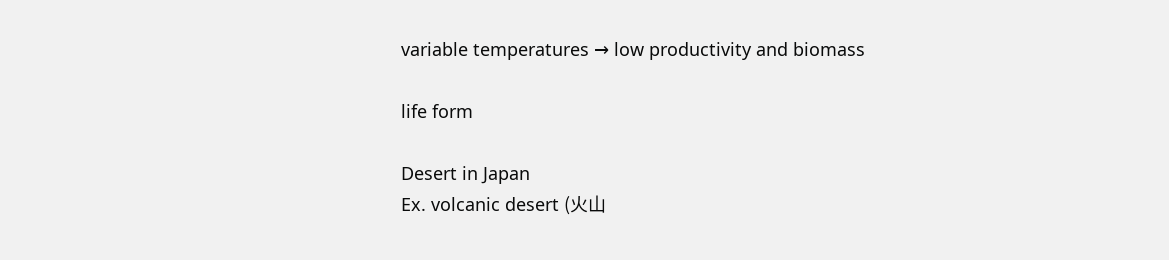variable temperatures → low productivity and biomass

life form

Desert in Japan
Ex. volcanic desert (火山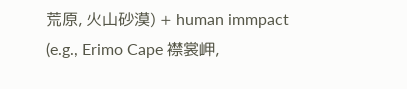荒原, 火山砂漠) + human immpact (e.g., Erimo Cape 襟裳岬,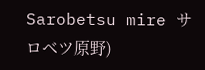Sarobetsu mire サロベツ原野)